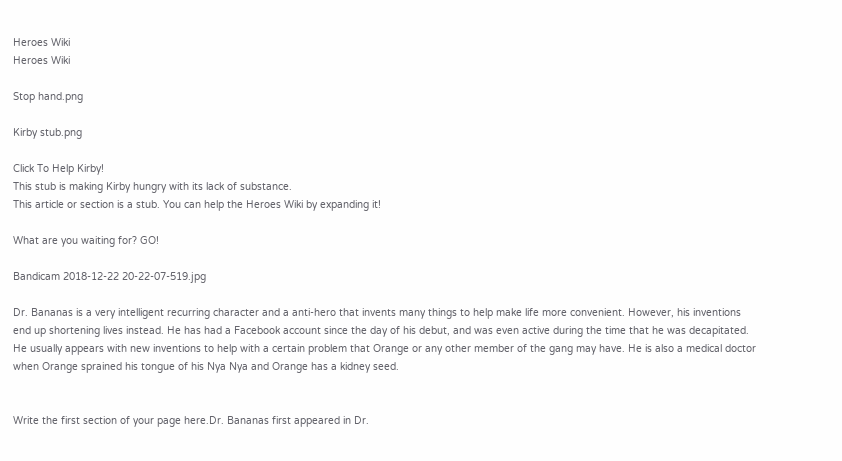Heroes Wiki
Heroes Wiki

Stop hand.png

Kirby stub.png

Click To Help Kirby!
This stub is making Kirby hungry with its lack of substance.
This article or section is a stub. You can help the Heroes Wiki by expanding it!

What are you waiting for? GO!

Bandicam 2018-12-22 20-22-07-519.jpg

Dr. Bananas is a very intelligent recurring character and a anti-hero that invents many things to help make life more convenient. However, his inventions end up shortening lives instead. He has had a Facebook account since the day of his debut, and was even active during the time that he was decapitated. He usually appears with new inventions to help with a certain problem that Orange or any other member of the gang may have. He is also a medical doctor when Orange sprained his tongue of his Nya Nya and Orange has a kidney seed.


Write the first section of your page here.Dr. Bananas first appeared in Dr.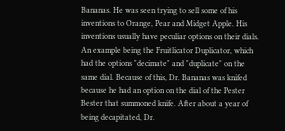Bananas. He was seen trying to sell some of his inventions to Orange, Pear and Midget Apple. His inventions usually have peculiar options on their dials. An example being the Fruitlicator Duplicator, which had the options "decimate" and "duplicate" on the same dial. Because of this, Dr. Bananas was knifed because he had an option on the dial of the Pester Bester that summoned knife. After about a year of being decapitated, Dr.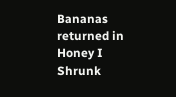Bananas returned in Honey I Shrunk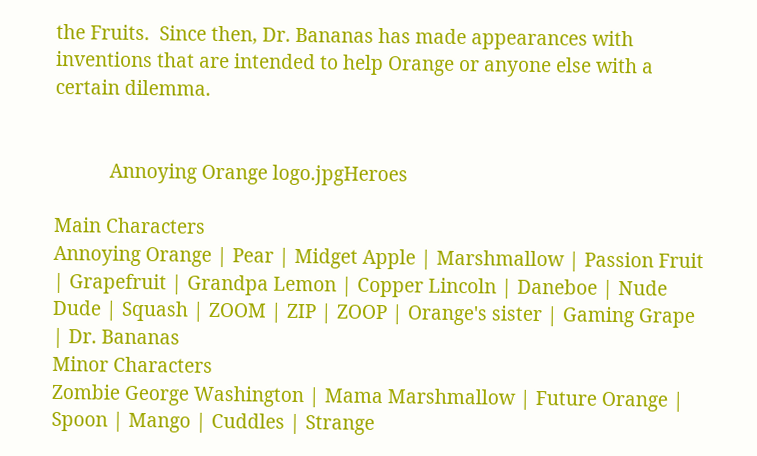the Fruits.  Since then, Dr. Bananas has made appearances with inventions that are intended to help Orange or anyone else with a certain dilemma.


           Annoying Orange logo.jpgHeroes

Main Characters
Annoying Orange | Pear | Midget Apple | Marshmallow | Passion Fruit | Grapefruit | Grandpa Lemon | Copper Lincoln | Daneboe | Nude Dude | Squash | ZOOM | ZIP | ZOOP | Orange's sister | Gaming Grape | Dr. Bananas
Minor Characters
Zombie George Washington | Mama Marshmallow | Future Orange | Spoon | Mango | Cuddles | Strange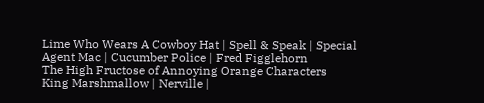Lime Who Wears A Cowboy Hat | Spell & Speak | Special Agent Mac | Cucumber Police | Fred Figglehorn
The High Fructose of Annoying Orange Characters
King Marshmallow | Nerville |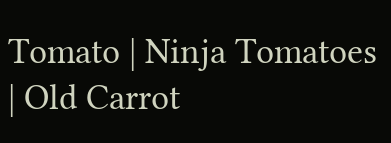Tomato | Ninja Tomatoes | Old Carrot